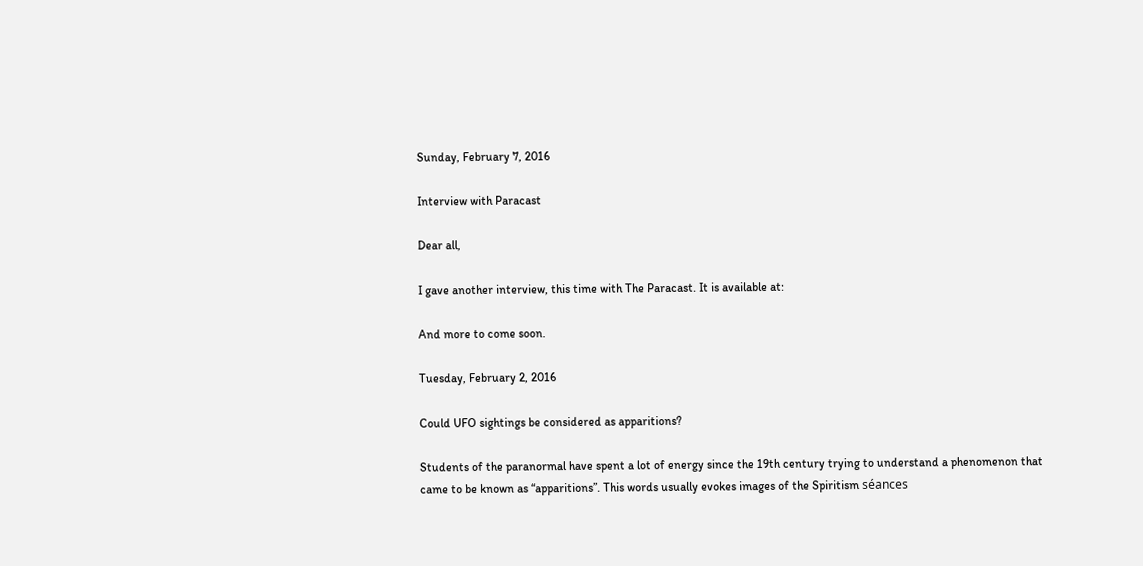Sunday, February 7, 2016

Interview with Paracast

Dear all,

I gave another interview, this time with The Paracast. It is available at:

And more to come soon.

Tuesday, February 2, 2016

Could UFO sightings be considered as apparitions?

Students of the paranormal have spent a lot of energy since the 19th century trying to understand a phenomenon that came to be known as “apparitions”. This words usually evokes images of the Spiritism séances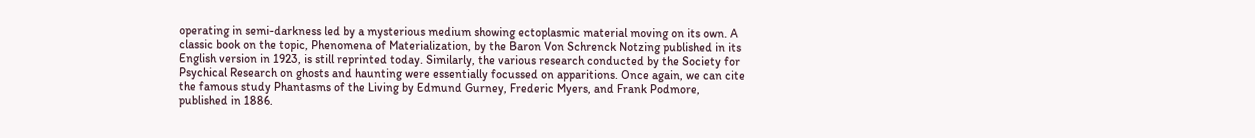operating in semi-darkness led by a mysterious medium showing ectoplasmic material moving on its own. A classic book on the topic, Phenomena of Materialization, by the Baron Von Schrenck Notzing published in its English version in 1923, is still reprinted today. Similarly, the various research conducted by the Society for Psychical Research on ghosts and haunting were essentially focussed on apparitions. Once again, we can cite the famous study Phantasms of the Living by Edmund Gurney, Frederic Myers, and Frank Podmore, published in 1886.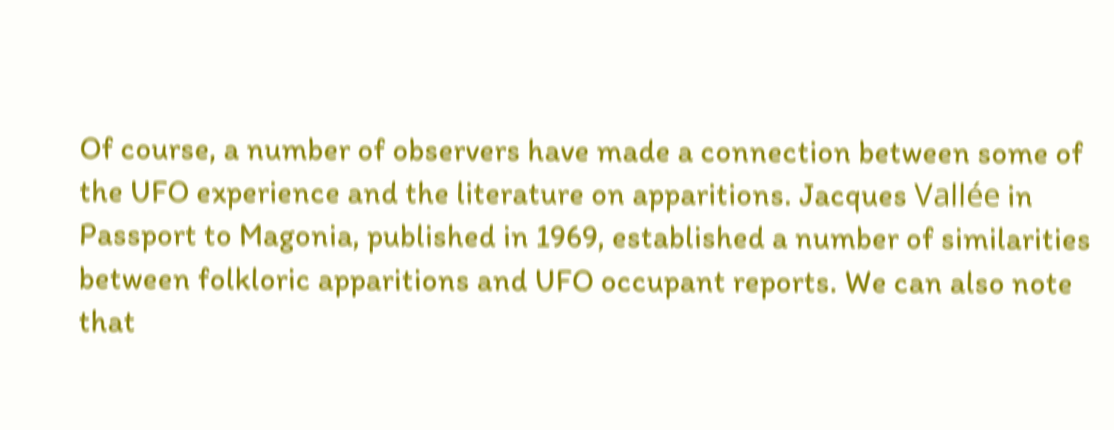Of course, a number of observers have made a connection between some of the UFO experience and the literature on apparitions. Jacques Vallée in Passport to Magonia, published in 1969, established a number of similarities between folkloric apparitions and UFO occupant reports. We can also note that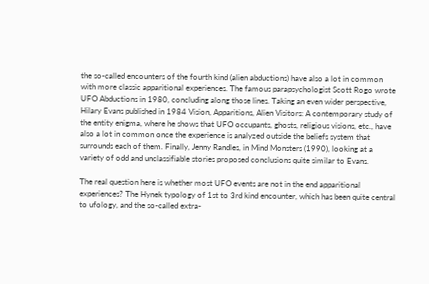the so-called encounters of the fourth kind (alien abductions) have also a lot in common with more classic apparitional experiences. The famous parapsychologist Scott Rogo wrote UFO Abductions in 1980, concluding along those lines. Taking an even wider perspective, Hilary Evans published in 1984 Vision, Apparitions, Alien Visitors: A contemporary study of the entity enigma, where he shows that UFO occupants, ghosts, religious visions, etc., have also a lot in common once the experience is analyzed outside the beliefs system that surrounds each of them. Finally, Jenny Randles, in Mind Monsters (1990), looking at a variety of odd and unclassifiable stories proposed conclusions quite similar to Evans.

The real question here is whether most UFO events are not in the end apparitional experiences? The Hynek typology of 1st to 3rd kind encounter, which has been quite central to ufology, and the so-called extra-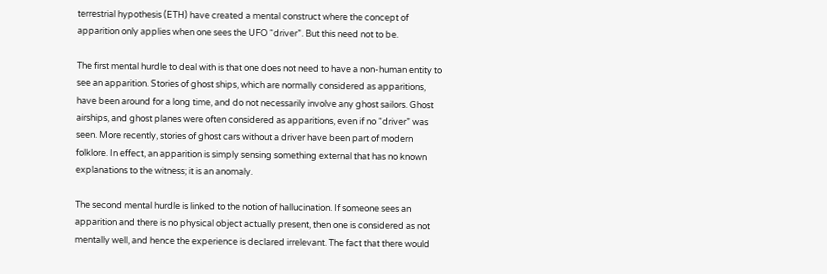terrestrial hypothesis (ETH) have created a mental construct where the concept of apparition only applies when one sees the UFO “driver”. But this need not to be.

The first mental hurdle to deal with is that one does not need to have a non-human entity to see an apparition. Stories of ghost ships, which are normally considered as apparitions, have been around for a long time, and do not necessarily involve any ghost sailors. Ghost airships, and ghost planes were often considered as apparitions, even if no “driver” was seen. More recently, stories of ghost cars without a driver have been part of modern folklore. In effect, an apparition is simply sensing something external that has no known explanations to the witness; it is an anomaly.

The second mental hurdle is linked to the notion of hallucination. If someone sees an apparition and there is no physical object actually present, then one is considered as not mentally well, and hence the experience is declared irrelevant. The fact that there would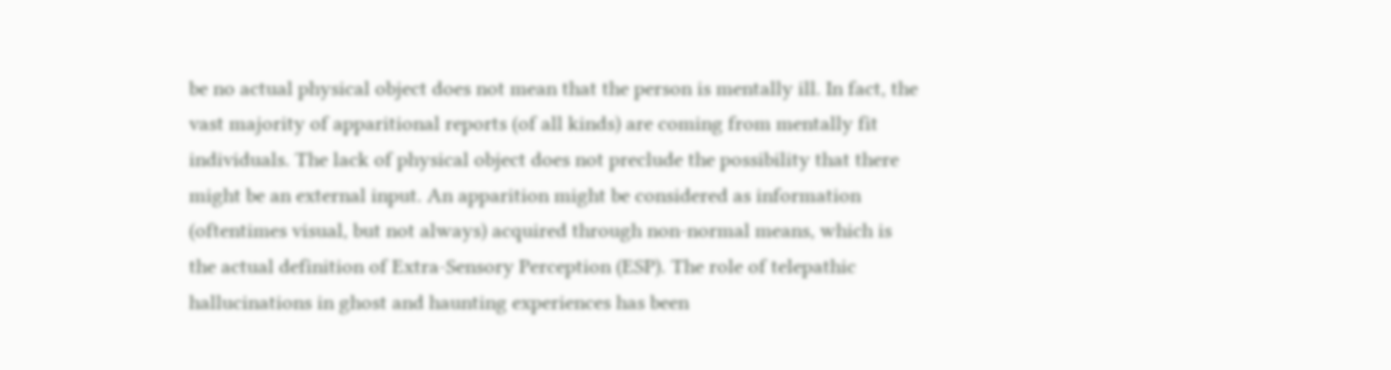be no actual physical object does not mean that the person is mentally ill. In fact, the vast majority of apparitional reports (of all kinds) are coming from mentally fit individuals. The lack of physical object does not preclude the possibility that there might be an external input. An apparition might be considered as information (oftentimes visual, but not always) acquired through non-normal means, which is the actual definition of Extra-Sensory Perception (ESP). The role of telepathic hallucinations in ghost and haunting experiences has been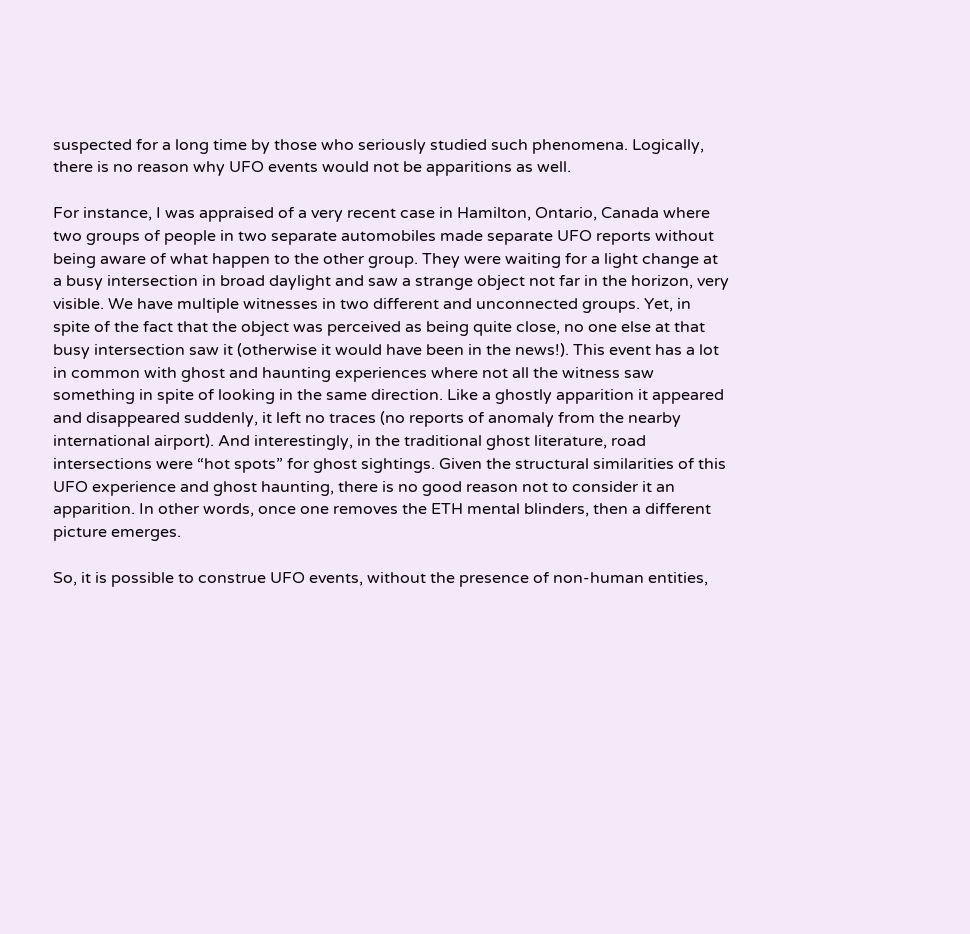suspected for a long time by those who seriously studied such phenomena. Logically, there is no reason why UFO events would not be apparitions as well.

For instance, I was appraised of a very recent case in Hamilton, Ontario, Canada where two groups of people in two separate automobiles made separate UFO reports without being aware of what happen to the other group. They were waiting for a light change at a busy intersection in broad daylight and saw a strange object not far in the horizon, very visible. We have multiple witnesses in two different and unconnected groups. Yet, in spite of the fact that the object was perceived as being quite close, no one else at that busy intersection saw it (otherwise it would have been in the news!). This event has a lot in common with ghost and haunting experiences where not all the witness saw something in spite of looking in the same direction. Like a ghostly apparition it appeared and disappeared suddenly, it left no traces (no reports of anomaly from the nearby international airport). And interestingly, in the traditional ghost literature, road intersections were “hot spots” for ghost sightings. Given the structural similarities of this UFO experience and ghost haunting, there is no good reason not to consider it an apparition. In other words, once one removes the ETH mental blinders, then a different picture emerges.

So, it is possible to construe UFO events, without the presence of non-human entities,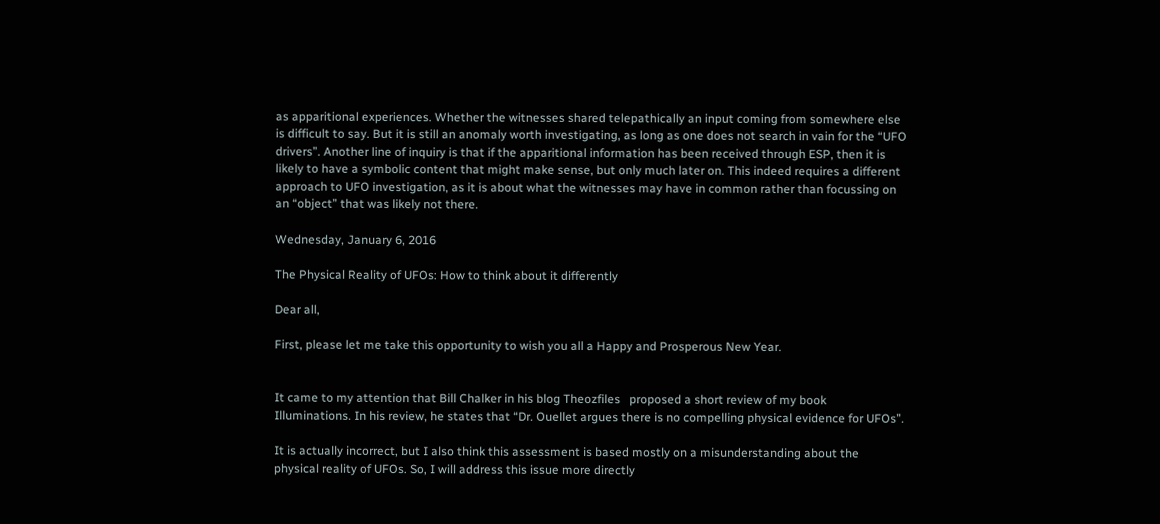as apparitional experiences. Whether the witnesses shared telepathically an input coming from somewhere else is difficult to say. But it is still an anomaly worth investigating, as long as one does not search in vain for the “UFO drivers”. Another line of inquiry is that if the apparitional information has been received through ESP, then it is likely to have a symbolic content that might make sense, but only much later on. This indeed requires a different approach to UFO investigation, as it is about what the witnesses may have in common rather than focussing on an “object” that was likely not there.

Wednesday, January 6, 2016

The Physical Reality of UFOs: How to think about it differently

Dear all,

First, please let me take this opportunity to wish you all a Happy and Prosperous New Year.


It came to my attention that Bill Chalker in his blog Theozfiles   proposed a short review of my book Illuminations. In his review, he states that “Dr. Ouellet argues there is no compelling physical evidence for UFOs”.

It is actually incorrect, but I also think this assessment is based mostly on a misunderstanding about the physical reality of UFOs. So, I will address this issue more directly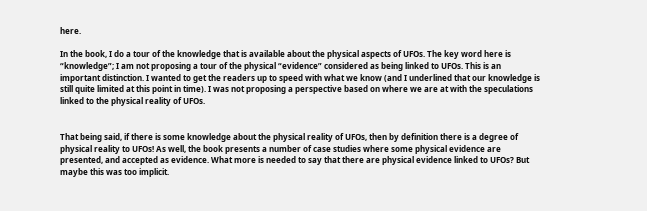here.

In the book, I do a tour of the knowledge that is available about the physical aspects of UFOs. The key word here is “knowledge”; I am not proposing a tour of the physical “evidence” considered as being linked to UFOs. This is an important distinction. I wanted to get the readers up to speed with what we know (and I underlined that our knowledge is still quite limited at this point in time). I was not proposing a perspective based on where we are at with the speculations linked to the physical reality of UFOs.


That being said, if there is some knowledge about the physical reality of UFOs, then by definition there is a degree of physical reality to UFOs! As well, the book presents a number of case studies where some physical evidence are presented, and accepted as evidence. What more is needed to say that there are physical evidence linked to UFOs? But maybe this was too implicit.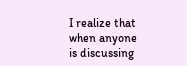I realize that when anyone is discussing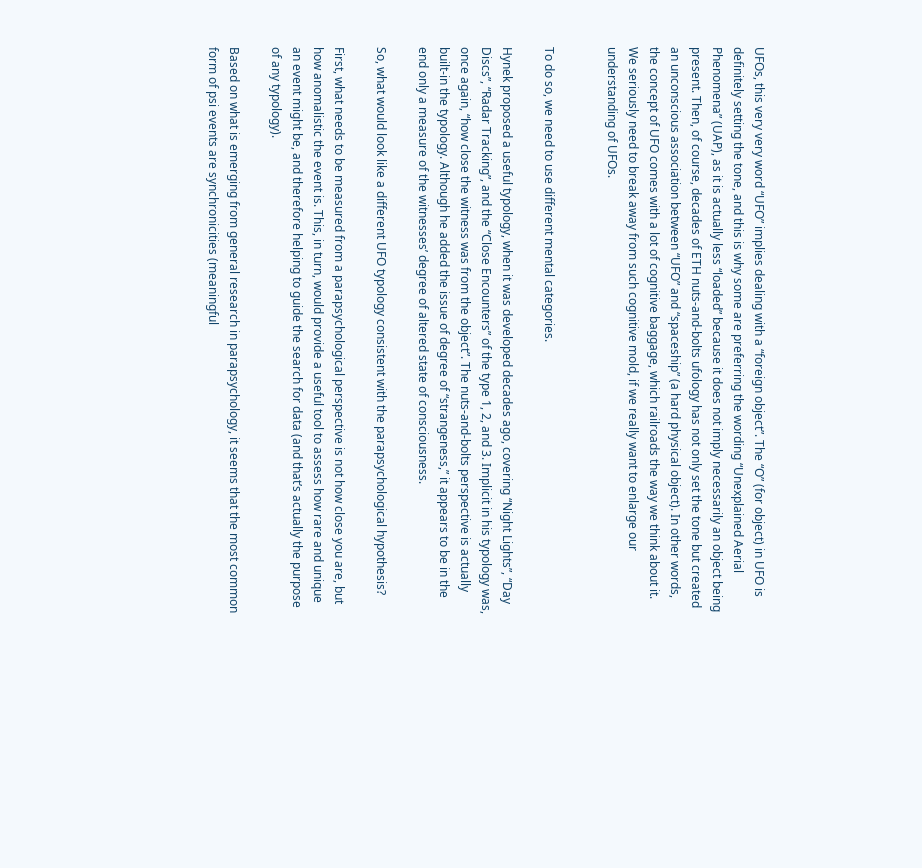UFOs, this very very word “UFO” implies dealing with a “foreign object”. The “O” (for object) in UFO is definitely setting the tone, and this is why some are preferring the wording “Unexplained Aerial Phenomena” (UAP), as it is actually less “loaded” because it does not imply necessarily an object being present. Then, of course, decades of ETH nuts-and-bolts ufology has not only set the tone but created an unconscious association between “UFO” and “spaceship” (a hard physical object). In other words, the concept of UFO comes with a lot of cognitive baggage, which railroads the way we think about it. We seriously need to break away from such cognitive mold, if we really want to enlarge our understanding of UFOs.


To do so, we need to use different mental categories.

Hynek proposed a useful typology, when it was developed decades ago, covering “Night Lights”, “Day Discs”, “Radar Tracking”, and the “Close Encounters” of the type 1, 2, and 3. Implicit in his typology was, once again, “how close the witness was from the object”. The nuts-and-bolts perspective is actually built-in the typology. Although he added the issue of degree of “strangeness,” it appears to be in the end only a measure of the witnesses’ degree of altered state of consciousness.

So, what would look like a different UFO typology consistent with the parapsychological hypothesis?

First, what needs to be measured from a parapsychological perspective is not how close you are, but how anomalistic the event is. This, in turn, would provide a useful tool to assess how rare and unique an event might be, and therefore helping to guide the search for data (and that’s actually the purpose of any typology).

Based on what is emerging from general research in parapsychology, it seems that the most common form of psi events are synchronicities (meaningful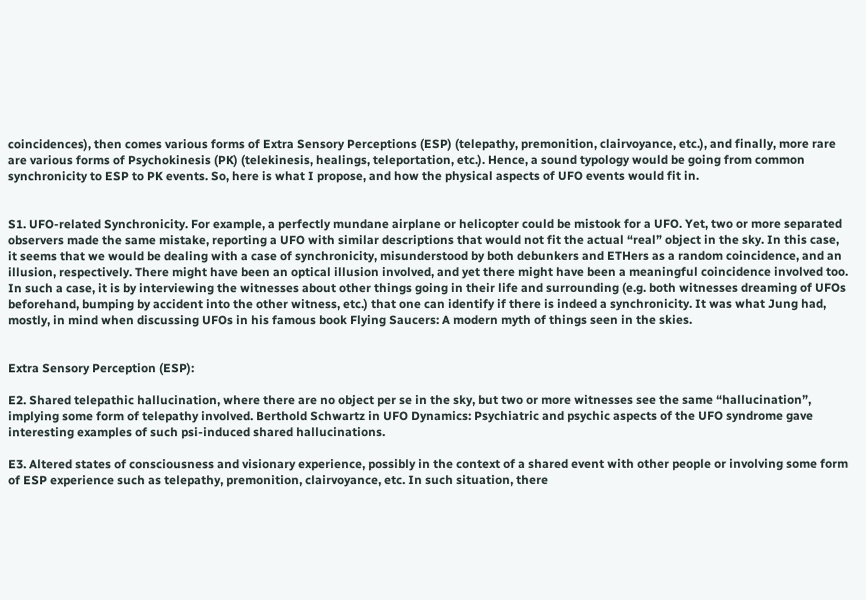coincidences), then comes various forms of Extra Sensory Perceptions (ESP) (telepathy, premonition, clairvoyance, etc.), and finally, more rare are various forms of Psychokinesis (PK) (telekinesis, healings, teleportation, etc.). Hence, a sound typology would be going from common synchronicity to ESP to PK events. So, here is what I propose, and how the physical aspects of UFO events would fit in.


S1. UFO-related Synchronicity. For example, a perfectly mundane airplane or helicopter could be mistook for a UFO. Yet, two or more separated observers made the same mistake, reporting a UFO with similar descriptions that would not fit the actual “real” object in the sky. In this case, it seems that we would be dealing with a case of synchronicity, misunderstood by both debunkers and ETHers as a random coincidence, and an illusion, respectively. There might have been an optical illusion involved, and yet there might have been a meaningful coincidence involved too. In such a case, it is by interviewing the witnesses about other things going in their life and surrounding (e.g. both witnesses dreaming of UFOs beforehand, bumping by accident into the other witness, etc.) that one can identify if there is indeed a synchronicity. It was what Jung had, mostly, in mind when discussing UFOs in his famous book Flying Saucers: A modern myth of things seen in the skies.


Extra Sensory Perception (ESP):

E2. Shared telepathic hallucination, where there are no object per se in the sky, but two or more witnesses see the same “hallucination”, implying some form of telepathy involved. Berthold Schwartz in UFO Dynamics: Psychiatric and psychic aspects of the UFO syndrome gave interesting examples of such psi-induced shared hallucinations.

E3. Altered states of consciousness and visionary experience, possibly in the context of a shared event with other people or involving some form of ESP experience such as telepathy, premonition, clairvoyance, etc. In such situation, there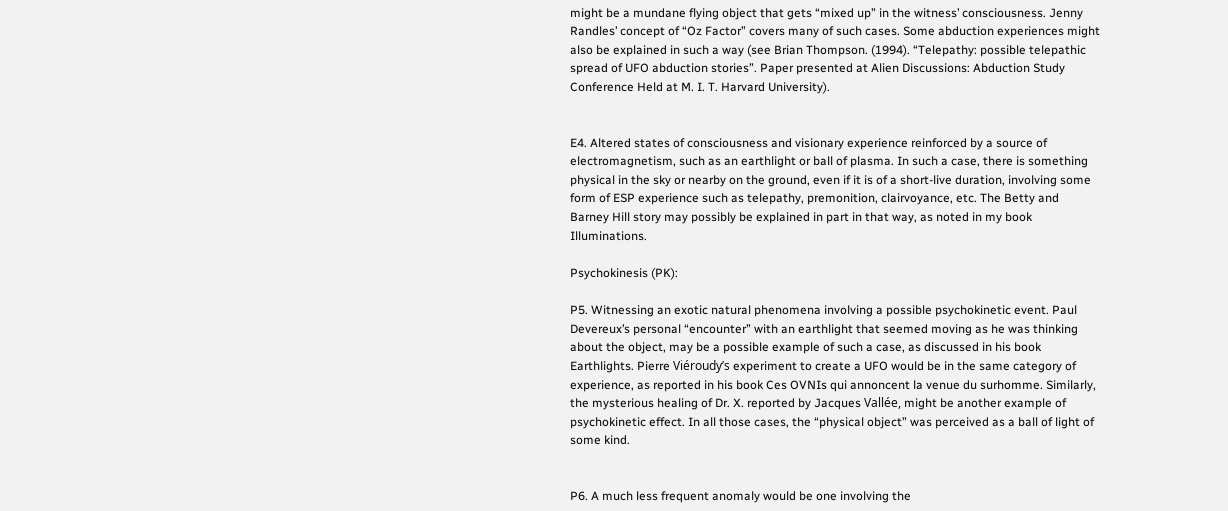might be a mundane flying object that gets “mixed up” in the witness’ consciousness. Jenny Randles’ concept of “Oz Factor” covers many of such cases. Some abduction experiences might also be explained in such a way (see Brian Thompson. (1994). “Telepathy: possible telepathic spread of UFO abduction stories”. Paper presented at Alien Discussions: Abduction Study Conference Held at M. I. T. Harvard University).


E4. Altered states of consciousness and visionary experience reinforced by a source of electromagnetism, such as an earthlight or ball of plasma. In such a case, there is something physical in the sky or nearby on the ground, even if it is of a short-live duration, involving some form of ESP experience such as telepathy, premonition, clairvoyance, etc. The Betty and Barney Hill story may possibly be explained in part in that way, as noted in my book Illuminations.

Psychokinesis (PK):

P5. Witnessing an exotic natural phenomena involving a possible psychokinetic event. Paul Devereux’s personal “encounter” with an earthlight that seemed moving as he was thinking about the object, may be a possible example of such a case, as discussed in his book Earthlights. Pierre Viéroudy’s experiment to create a UFO would be in the same category of experience, as reported in his book Ces OVNIs qui annoncent la venue du surhomme. Similarly, the mysterious healing of Dr. X. reported by Jacques Vallée, might be another example of psychokinetic effect. In all those cases, the “physical object” was perceived as a ball of light of some kind.


P6. A much less frequent anomaly would be one involving the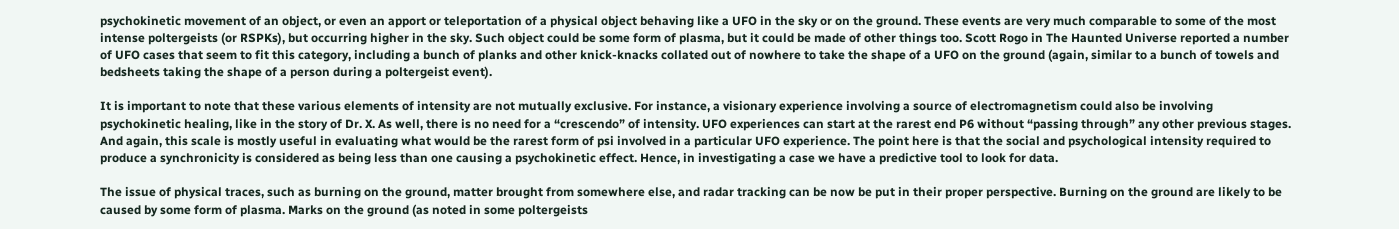psychokinetic movement of an object, or even an apport or teleportation of a physical object behaving like a UFO in the sky or on the ground. These events are very much comparable to some of the most intense poltergeists (or RSPKs), but occurring higher in the sky. Such object could be some form of plasma, but it could be made of other things too. Scott Rogo in The Haunted Universe reported a number of UFO cases that seem to fit this category, including a bunch of planks and other knick-knacks collated out of nowhere to take the shape of a UFO on the ground (again, similar to a bunch of towels and bedsheets taking the shape of a person during a poltergeist event).

It is important to note that these various elements of intensity are not mutually exclusive. For instance, a visionary experience involving a source of electromagnetism could also be involving psychokinetic healing, like in the story of Dr. X. As well, there is no need for a “crescendo” of intensity. UFO experiences can start at the rarest end P6 without “passing through” any other previous stages. And again, this scale is mostly useful in evaluating what would be the rarest form of psi involved in a particular UFO experience. The point here is that the social and psychological intensity required to produce a synchronicity is considered as being less than one causing a psychokinetic effect. Hence, in investigating a case we have a predictive tool to look for data.

The issue of physical traces, such as burning on the ground, matter brought from somewhere else, and radar tracking can be now be put in their proper perspective. Burning on the ground are likely to be caused by some form of plasma. Marks on the ground (as noted in some poltergeists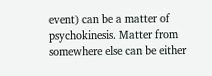event) can be a matter of psychokinesis. Matter from somewhere else can be either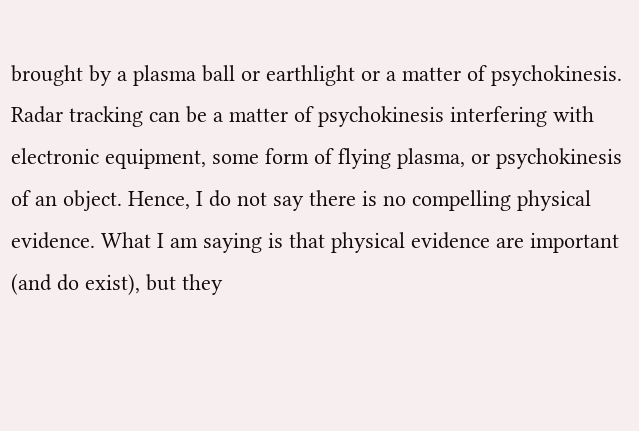brought by a plasma ball or earthlight or a matter of psychokinesis. Radar tracking can be a matter of psychokinesis interfering with electronic equipment, some form of flying plasma, or psychokinesis of an object. Hence, I do not say there is no compelling physical evidence. What I am saying is that physical evidence are important (and do exist), but they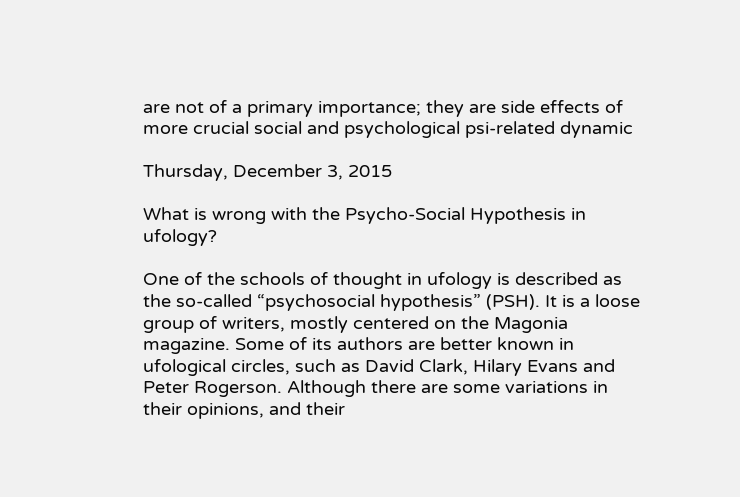are not of a primary importance; they are side effects of more crucial social and psychological psi-related dynamic

Thursday, December 3, 2015

What is wrong with the Psycho-Social Hypothesis in ufology?

One of the schools of thought in ufology is described as the so-called “psychosocial hypothesis” (PSH). It is a loose group of writers, mostly centered on the Magonia magazine. Some of its authors are better known in ufological circles, such as David Clark, Hilary Evans and Peter Rogerson. Although there are some variations in their opinions, and their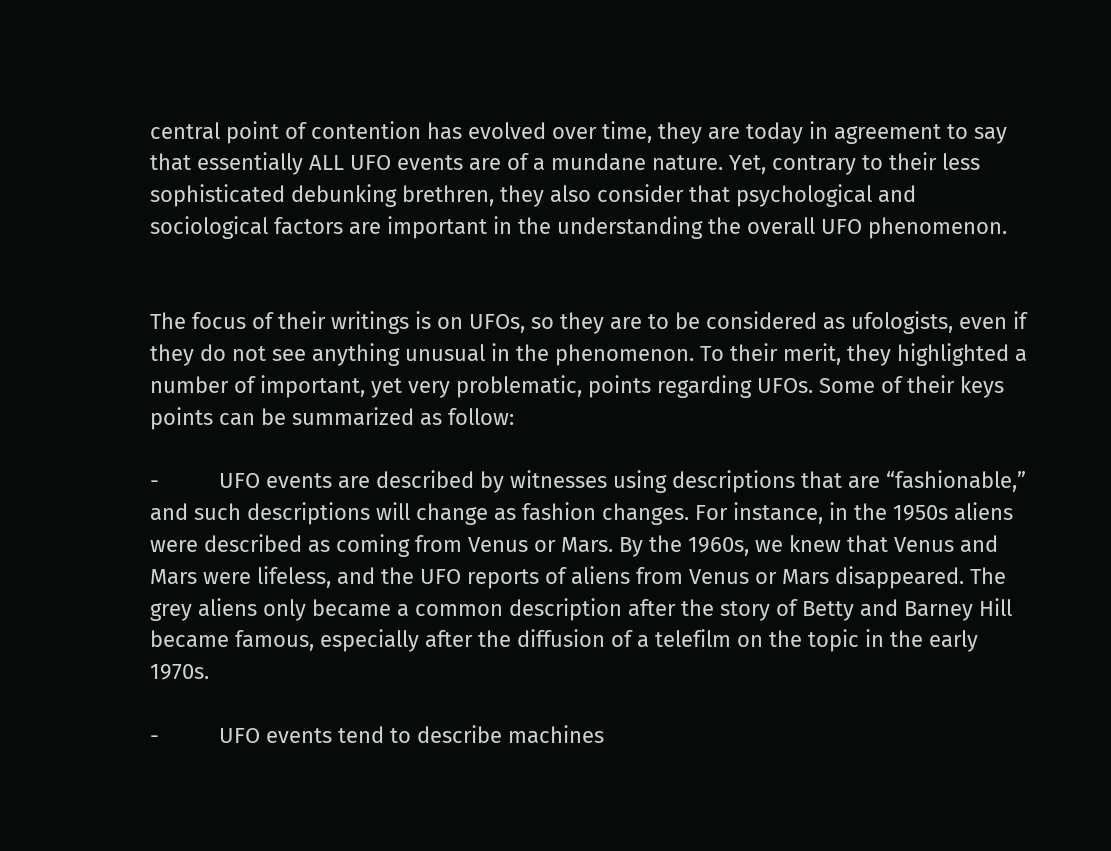central point of contention has evolved over time, they are today in agreement to say that essentially ALL UFO events are of a mundane nature. Yet, contrary to their less sophisticated debunking brethren, they also consider that psychological and sociological factors are important in the understanding the overall UFO phenomenon.


The focus of their writings is on UFOs, so they are to be considered as ufologists, even if they do not see anything unusual in the phenomenon. To their merit, they highlighted a number of important, yet very problematic, points regarding UFOs. Some of their keys points can be summarized as follow:

-          UFO events are described by witnesses using descriptions that are “fashionable,” and such descriptions will change as fashion changes. For instance, in the 1950s aliens were described as coming from Venus or Mars. By the 1960s, we knew that Venus and Mars were lifeless, and the UFO reports of aliens from Venus or Mars disappeared. The grey aliens only became a common description after the story of Betty and Barney Hill became famous, especially after the diffusion of a telefilm on the topic in the early 1970s.

-          UFO events tend to describe machines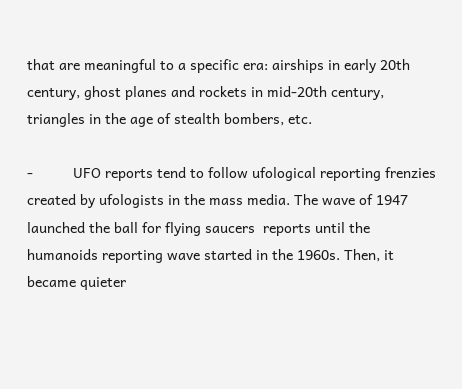that are meaningful to a specific era: airships in early 20th century, ghost planes and rockets in mid-20th century, triangles in the age of stealth bombers, etc.

-          UFO reports tend to follow ufological reporting frenzies created by ufologists in the mass media. The wave of 1947 launched the ball for flying saucers  reports until the humanoids reporting wave started in the 1960s. Then, it became quieter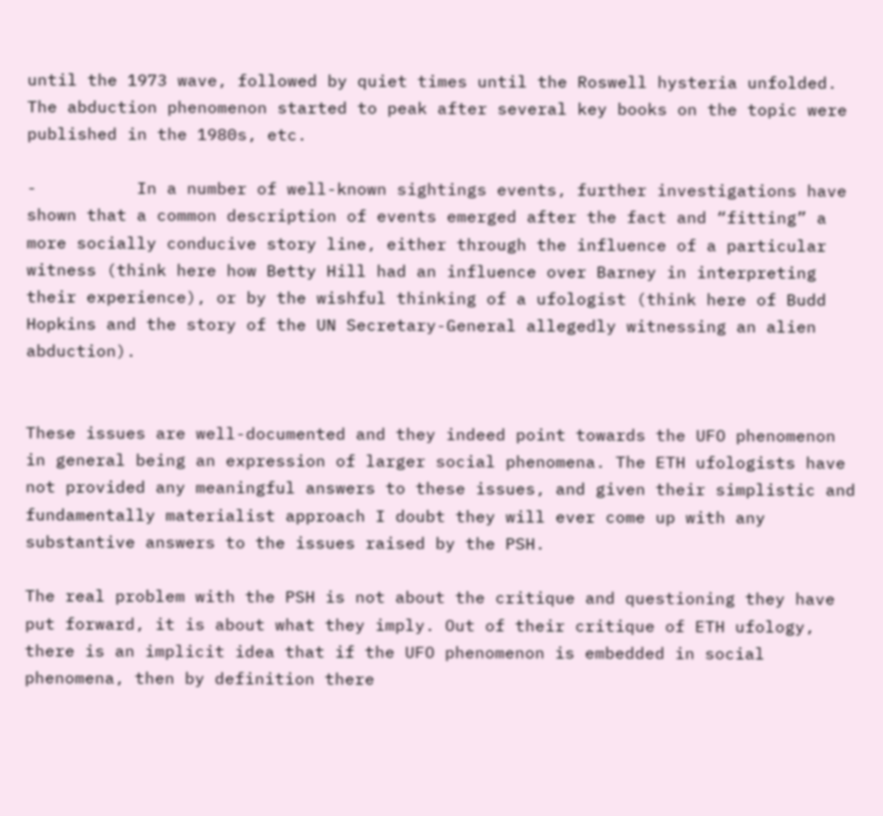until the 1973 wave, followed by quiet times until the Roswell hysteria unfolded. The abduction phenomenon started to peak after several key books on the topic were published in the 1980s, etc.

-          In a number of well-known sightings events, further investigations have shown that a common description of events emerged after the fact and “fitting” a more socially conducive story line, either through the influence of a particular witness (think here how Betty Hill had an influence over Barney in interpreting their experience), or by the wishful thinking of a ufologist (think here of Budd Hopkins and the story of the UN Secretary-General allegedly witnessing an alien abduction).


These issues are well-documented and they indeed point towards the UFO phenomenon in general being an expression of larger social phenomena. The ETH ufologists have not provided any meaningful answers to these issues, and given their simplistic and fundamentally materialist approach I doubt they will ever come up with any substantive answers to the issues raised by the PSH.

The real problem with the PSH is not about the critique and questioning they have put forward, it is about what they imply. Out of their critique of ETH ufology, there is an implicit idea that if the UFO phenomenon is embedded in social phenomena, then by definition there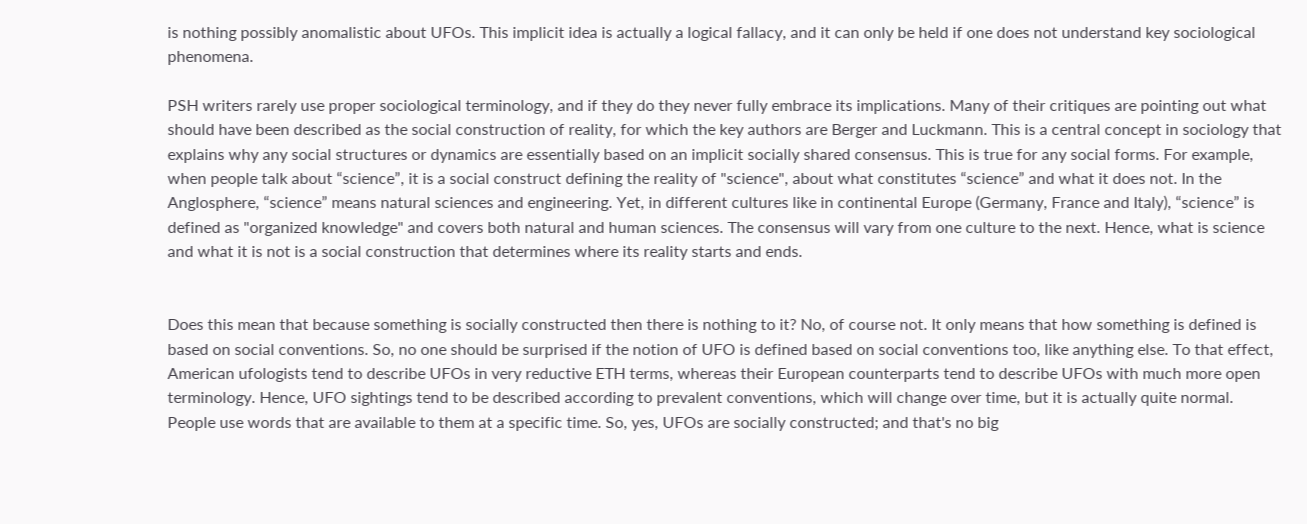is nothing possibly anomalistic about UFOs. This implicit idea is actually a logical fallacy, and it can only be held if one does not understand key sociological phenomena.

PSH writers rarely use proper sociological terminology, and if they do they never fully embrace its implications. Many of their critiques are pointing out what should have been described as the social construction of reality, for which the key authors are Berger and Luckmann. This is a central concept in sociology that explains why any social structures or dynamics are essentially based on an implicit socially shared consensus. This is true for any social forms. For example, when people talk about “science”, it is a social construct defining the reality of "science", about what constitutes “science” and what it does not. In the Anglosphere, “science” means natural sciences and engineering. Yet, in different cultures like in continental Europe (Germany, France and Italy), “science” is defined as "organized knowledge" and covers both natural and human sciences. The consensus will vary from one culture to the next. Hence, what is science and what it is not is a social construction that determines where its reality starts and ends.


Does this mean that because something is socially constructed then there is nothing to it? No, of course not. It only means that how something is defined is based on social conventions. So, no one should be surprised if the notion of UFO is defined based on social conventions too, like anything else. To that effect, American ufologists tend to describe UFOs in very reductive ETH terms, whereas their European counterparts tend to describe UFOs with much more open terminology. Hence, UFO sightings tend to be described according to prevalent conventions, which will change over time, but it is actually quite normal. People use words that are available to them at a specific time. So, yes, UFOs are socially constructed; and that's no big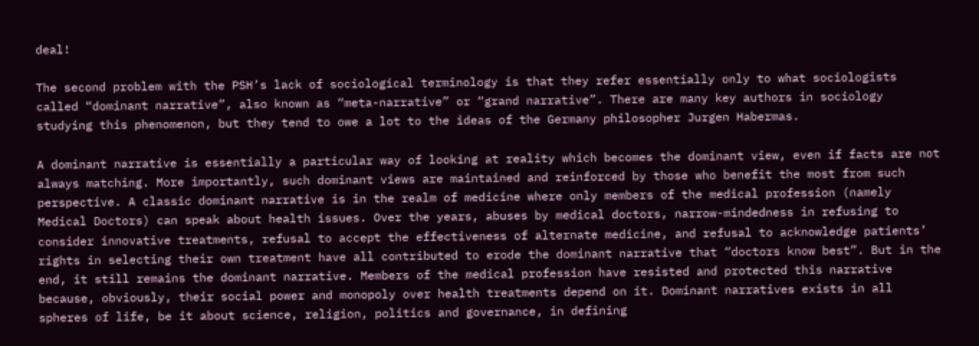deal!

The second problem with the PSH’s lack of sociological terminology is that they refer essentially only to what sociologists called “dominant narrative”, also known as “meta-narrative” or “grand narrative”. There are many key authors in sociology studying this phenomenon, but they tend to owe a lot to the ideas of the Germany philosopher Jurgen Habermas.

A dominant narrative is essentially a particular way of looking at reality which becomes the dominant view, even if facts are not always matching. More importantly, such dominant views are maintained and reinforced by those who benefit the most from such perspective. A classic dominant narrative is in the realm of medicine where only members of the medical profession (namely Medical Doctors) can speak about health issues. Over the years, abuses by medical doctors, narrow-mindedness in refusing to consider innovative treatments, refusal to accept the effectiveness of alternate medicine, and refusal to acknowledge patients’ rights in selecting their own treatment have all contributed to erode the dominant narrative that “doctors know best”. But in the end, it still remains the dominant narrative. Members of the medical profession have resisted and protected this narrative because, obviously, their social power and monopoly over health treatments depend on it. Dominant narratives exists in all spheres of life, be it about science, religion, politics and governance, in defining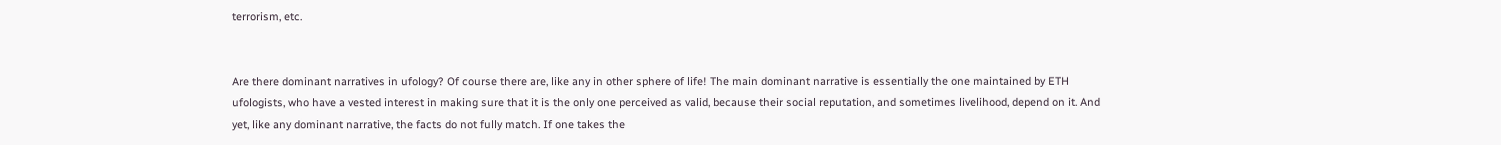terrorism, etc.


Are there dominant narratives in ufology? Of course there are, like any in other sphere of life! The main dominant narrative is essentially the one maintained by ETH ufologists, who have a vested interest in making sure that it is the only one perceived as valid, because their social reputation, and sometimes livelihood, depend on it. And yet, like any dominant narrative, the facts do not fully match. If one takes the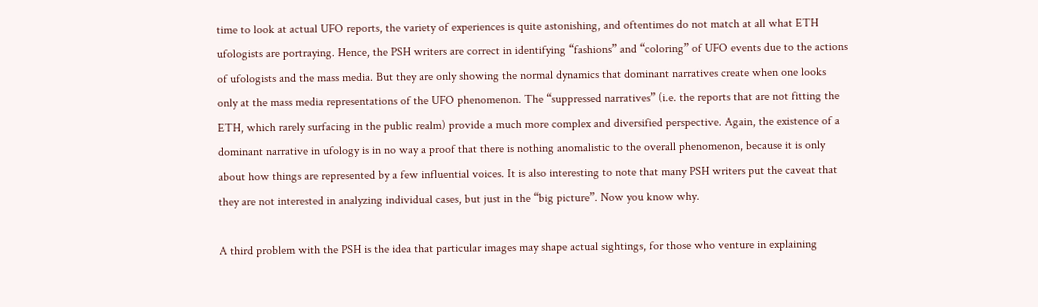time to look at actual UFO reports, the variety of experiences is quite astonishing, and oftentimes do not match at all what ETH ufologists are portraying. Hence, the PSH writers are correct in identifying “fashions” and “coloring” of UFO events due to the actions of ufologists and the mass media. But they are only showing the normal dynamics that dominant narratives create when one looks only at the mass media representations of the UFO phenomenon. The “suppressed narratives” (i.e. the reports that are not fitting the ETH, which rarely surfacing in the public realm) provide a much more complex and diversified perspective. Again, the existence of a dominant narrative in ufology is in no way a proof that there is nothing anomalistic to the overall phenomenon, because it is only about how things are represented by a few influential voices. It is also interesting to note that many PSH writers put the caveat that they are not interested in analyzing individual cases, but just in the “big picture”. Now you know why.

A third problem with the PSH is the idea that particular images may shape actual sightings, for those who venture in explaining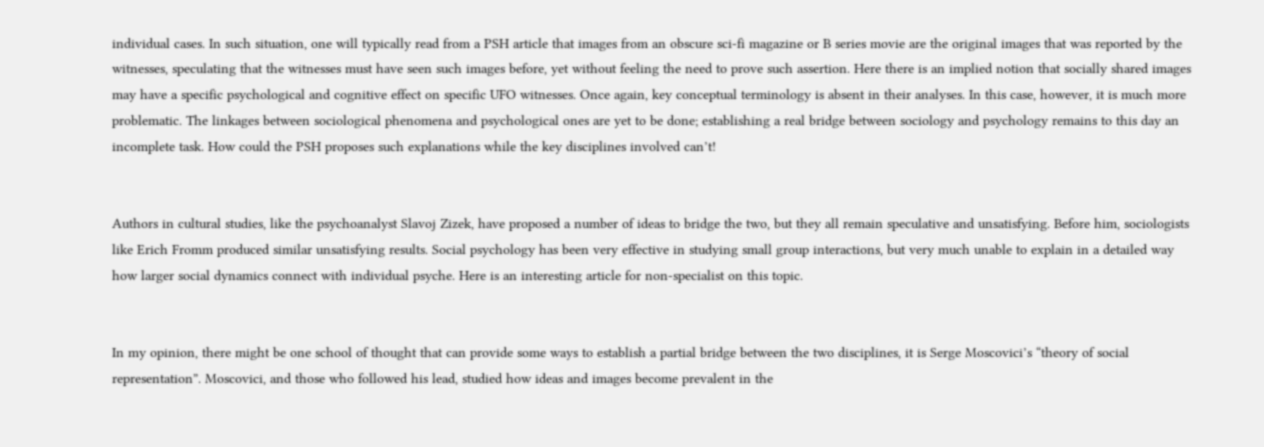individual cases. In such situation, one will typically read from a PSH article that images from an obscure sci-fi magazine or B series movie are the original images that was reported by the witnesses, speculating that the witnesses must have seen such images before, yet without feeling the need to prove such assertion. Here there is an implied notion that socially shared images may have a specific psychological and cognitive effect on specific UFO witnesses. Once again, key conceptual terminology is absent in their analyses. In this case, however, it is much more problematic. The linkages between sociological phenomena and psychological ones are yet to be done; establishing a real bridge between sociology and psychology remains to this day an incomplete task. How could the PSH proposes such explanations while the key disciplines involved can’t!


Authors in cultural studies, like the psychoanalyst Slavoj Zizek, have proposed a number of ideas to bridge the two, but they all remain speculative and unsatisfying. Before him, sociologists like Erich Fromm produced similar unsatisfying results. Social psychology has been very effective in studying small group interactions, but very much unable to explain in a detailed way how larger social dynamics connect with individual psyche. Here is an interesting article for non-specialist on this topic.


In my opinion, there might be one school of thought that can provide some ways to establish a partial bridge between the two disciplines, it is Serge Moscovici’s “theory of social representation”. Moscovici, and those who followed his lead, studied how ideas and images become prevalent in the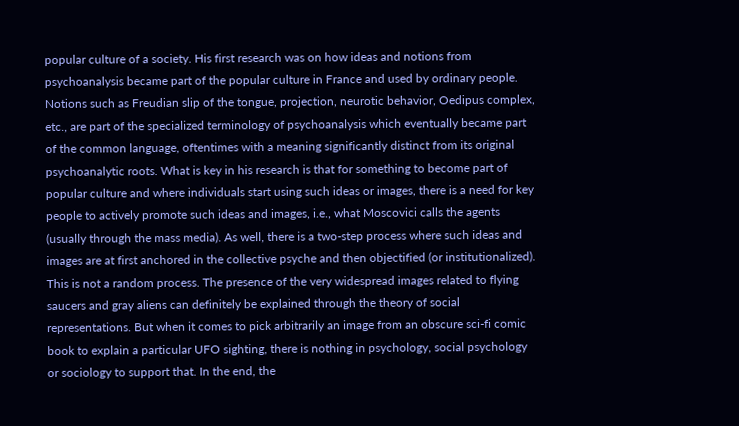popular culture of a society. His first research was on how ideas and notions from psychoanalysis became part of the popular culture in France and used by ordinary people. Notions such as Freudian slip of the tongue, projection, neurotic behavior, Oedipus complex, etc., are part of the specialized terminology of psychoanalysis which eventually became part of the common language, oftentimes with a meaning significantly distinct from its original psychoanalytic roots. What is key in his research is that for something to become part of popular culture and where individuals start using such ideas or images, there is a need for key people to actively promote such ideas and images, i.e., what Moscovici calls the agents (usually through the mass media). As well, there is a two-step process where such ideas and images are at first anchored in the collective psyche and then objectified (or institutionalized). This is not a random process. The presence of the very widespread images related to flying saucers and gray aliens can definitely be explained through the theory of social representations. But when it comes to pick arbitrarily an image from an obscure sci-fi comic book to explain a particular UFO sighting, there is nothing in psychology, social psychology or sociology to support that. In the end, the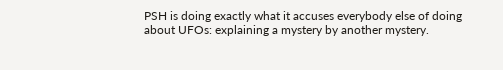PSH is doing exactly what it accuses everybody else of doing about UFOs: explaining a mystery by another mystery.